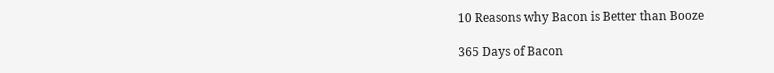10 Reasons why Bacon is Better than Booze

365 Days of Bacon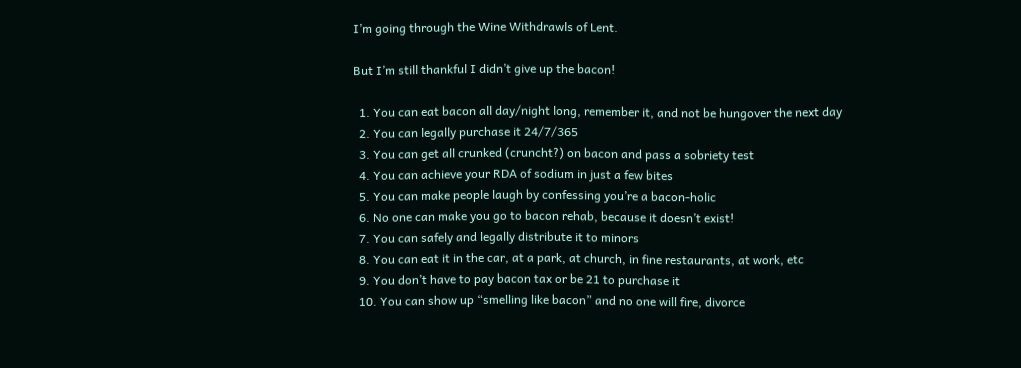I’m going through the Wine Withdrawls of Lent.

But I’m still thankful I didn’t give up the bacon!

  1. You can eat bacon all day/night long, remember it, and not be hungover the next day
  2. You can legally purchase it 24/7/365
  3. You can get all crunked (cruncht?) on bacon and pass a sobriety test
  4. You can achieve your RDA of sodium in just a few bites
  5. You can make people laugh by confessing you’re a bacon-holic
  6. No one can make you go to bacon rehab, because it doesn’t exist!
  7. You can safely and legally distribute it to minors
  8. You can eat it in the car, at a park, at church, in fine restaurants, at work, etc
  9. You don’t have to pay bacon tax or be 21 to purchase it
  10. You can show up “smelling like bacon” and no one will fire, divorce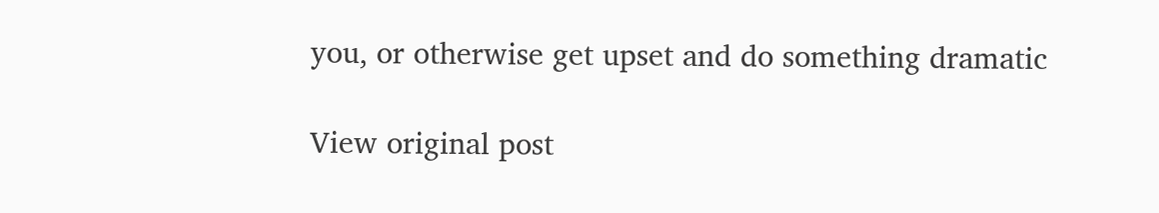you, or otherwise get upset and do something dramatic

View original post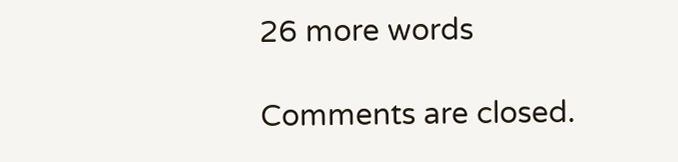26 more words

Comments are closed.